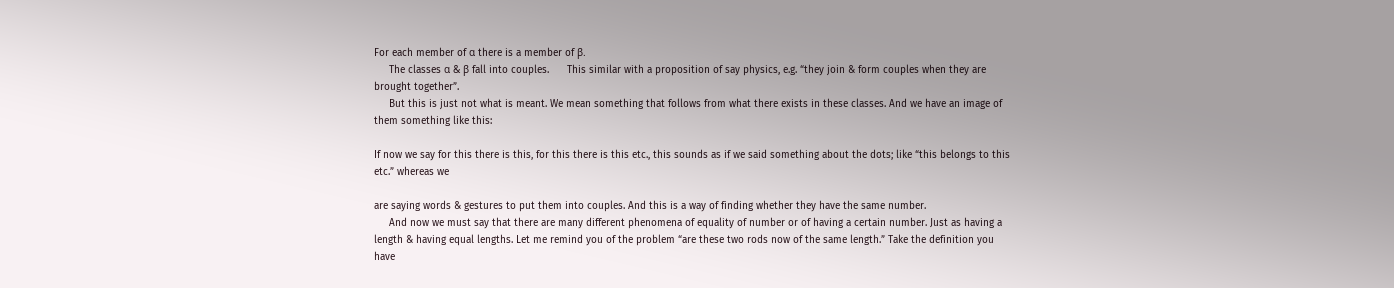For each member of α there is a member of β.
     The classes α & β fall into couples.      This similar with a proposition of say physics, e.g. “they join & form couples when they are brought together”.
     But this is just not what is meant. We mean something that follows from what there exists in these classes. And we have an image of them something like this:

If now we say for this there is this, for this there is this etc., this sounds as if we said something about the dots; like “this belongs to this etc.” whereas we

are saying words & gestures to put them into couples. And this is a way of finding whether they have the same number.
     And now we must say that there are many different phenomena of equality of number or of having a certain number. Just as having a length & having equal lengths. Let me remind you of the problem “are these two rods now of the same length.” Take the definition you have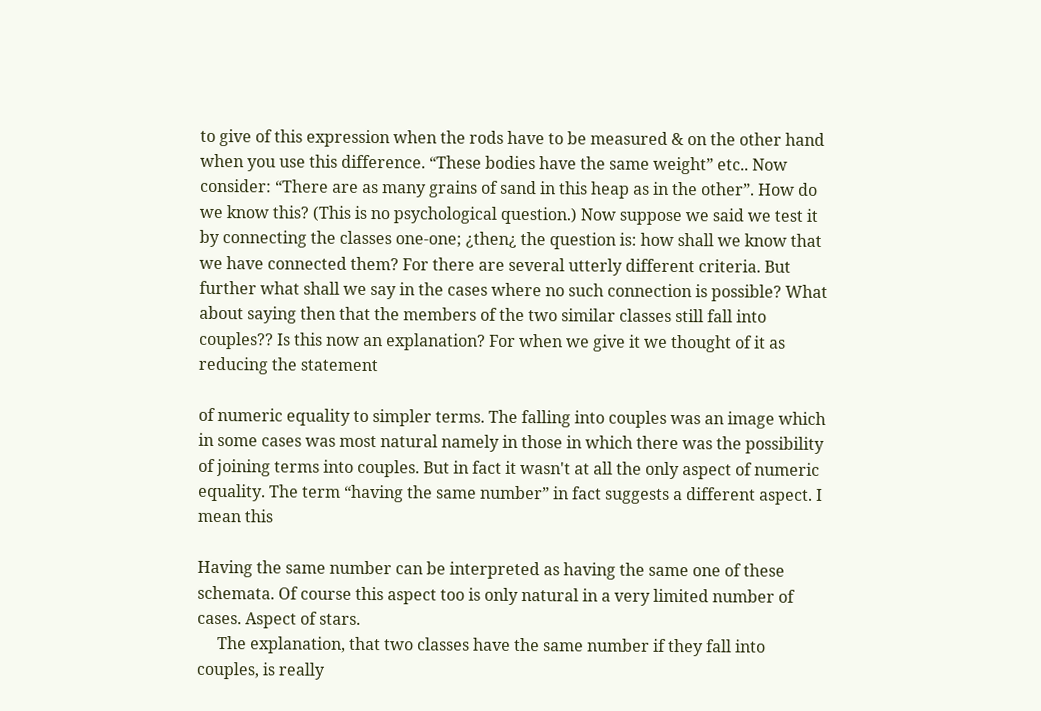to give of this expression when the rods have to be measured & on the other hand when you use this difference. “These bodies have the same weight” etc.. Now consider: “There are as many grains of sand in this heap as in the other”. How do we know this? (This is no psychological question.) Now suppose we said we test it by connecting the classes one-one; ¿then¿ the question is: how shall we know that we have connected them? For there are several utterly different criteria. But further what shall we say in the cases where no such connection is possible? What about saying then that the members of the two similar classes still fall into couples?? Is this now an explanation? For when we give it we thought of it as reducing the statement

of numeric equality to simpler terms. The falling into couples was an image which in some cases was most natural namely in those in which there was the possibility of joining terms into couples. But in fact it wasn't at all the only aspect of numeric equality. The term “having the same number” in fact suggests a different aspect. I mean this

Having the same number can be interpreted as having the same one of these schemata. Of course this aspect too is only natural in a very limited number of cases. Aspect of stars.
     The explanation, that two classes have the same number if they fall into couples, is really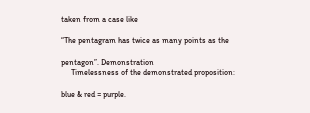taken from a case like

“The pentagram has twice as many points as the

pentagon”. Demonstration
     Timelessness of the demonstrated proposition:

blue & red = purple.